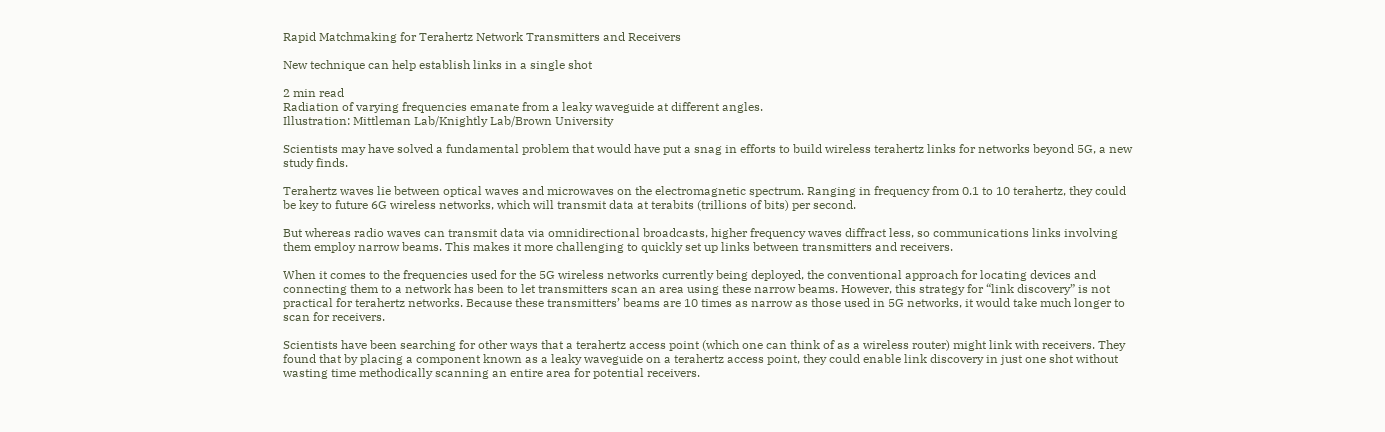Rapid Matchmaking for Terahertz Network Transmitters and Receivers

New technique can help establish links in a single shot

2 min read
Radiation of varying frequencies emanate from a leaky waveguide at different angles.
Illustration: Mittleman Lab/Knightly Lab/Brown University

Scientists may have solved a fundamental problem that would have put a snag in efforts to build wireless terahertz links for networks beyond 5G, a new study finds.

Terahertz waves lie between optical waves and microwaves on the electromagnetic spectrum. Ranging in frequency from 0.1 to 10 terahertz, they could be key to future 6G wireless networks, which will transmit data at terabits (trillions of bits) per second.

But whereas radio waves can transmit data via omnidirectional broadcasts, higher frequency waves diffract less, so communications links involving them employ narrow beams. This makes it more challenging to quickly set up links between transmitters and receivers.

When it comes to the frequencies used for the 5G wireless networks currently being deployed, the conventional approach for locating devices and connecting them to a network has been to let transmitters scan an area using these narrow beams. However, this strategy for “link discovery” is not practical for terahertz networks. Because these transmitters’ beams are 10 times as narrow as those used in 5G networks, it would take much longer to scan for receivers.

Scientists have been searching for other ways that a terahertz access point (which one can think of as a wireless router) might link with receivers. They found that by placing a component known as a leaky waveguide on a terahertz access point, they could enable link discovery in just one shot without wasting time methodically scanning an entire area for potential receivers.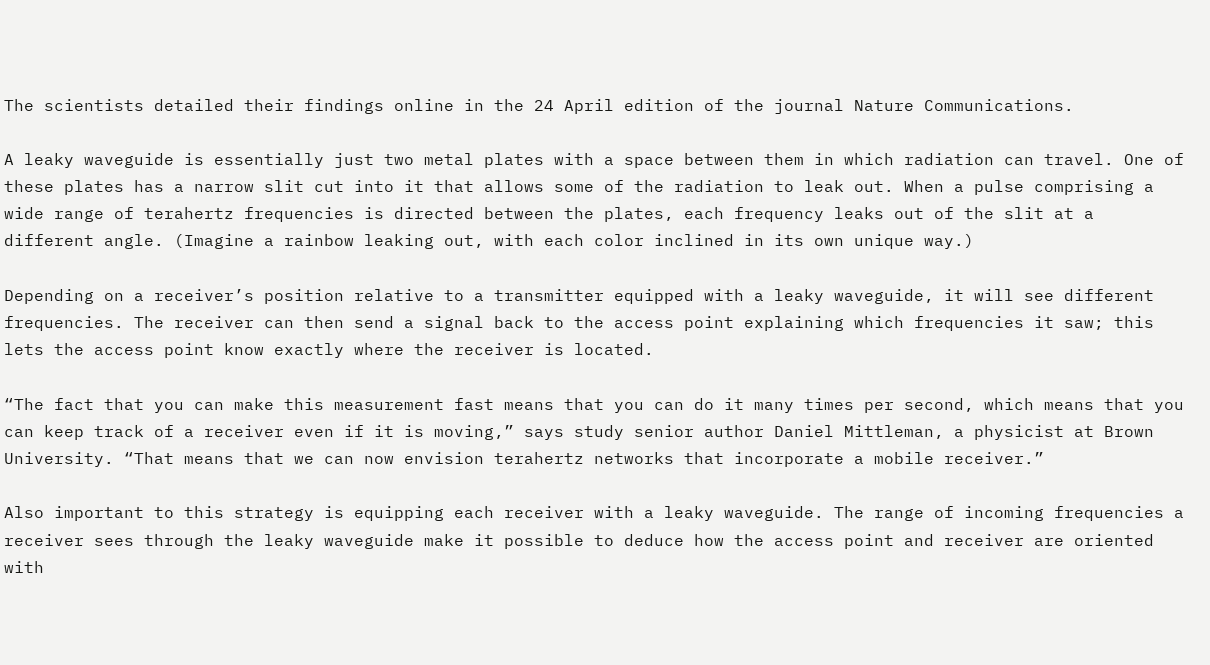The scientists detailed their findings online in the 24 April edition of the journal Nature Communications.

A leaky waveguide is essentially just two metal plates with a space between them in which radiation can travel. One of these plates has a narrow slit cut into it that allows some of the radiation to leak out. When a pulse comprising a wide range of terahertz frequencies is directed between the plates, each frequency leaks out of the slit at a different angle. (Imagine a rainbow leaking out, with each color inclined in its own unique way.)

Depending on a receiver’s position relative to a transmitter equipped with a leaky waveguide, it will see different frequencies. The receiver can then send a signal back to the access point explaining which frequencies it saw; this lets the access point know exactly where the receiver is located.

“The fact that you can make this measurement fast means that you can do it many times per second, which means that you can keep track of a receiver even if it is moving,” says study senior author Daniel Mittleman, a physicist at Brown University. “That means that we can now envision terahertz networks that incorporate a mobile receiver.”

Also important to this strategy is equipping each receiver with a leaky waveguide. The range of incoming frequencies a receiver sees through the leaky waveguide make it possible to deduce how the access point and receiver are oriented with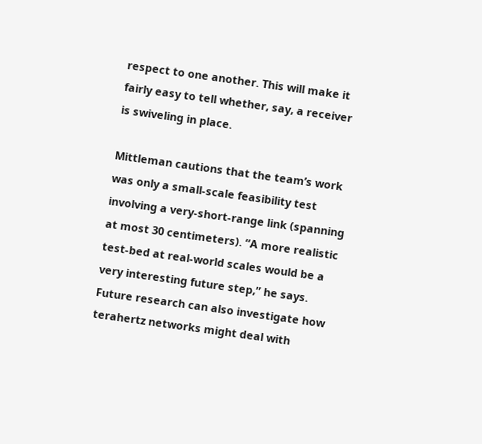respect to one another. This will make it fairly easy to tell whether, say, a receiver is swiveling in place.

Mittleman cautions that the team’s work was only a small-scale feasibility test involving a very-short-range link (spanning at most 30 centimeters). “A more realistic test-bed at real-world scales would be a very interesting future step,” he says. Future research can also investigate how terahertz networks might deal with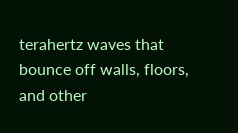terahertz waves that bounce off walls, floors, and other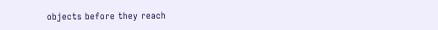objects before they reach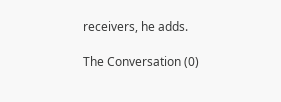receivers, he adds.

The Conversation (0)